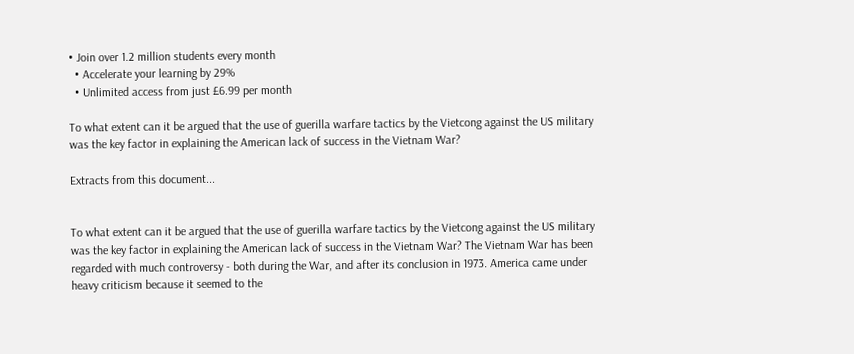• Join over 1.2 million students every month
  • Accelerate your learning by 29%
  • Unlimited access from just £6.99 per month

To what extent can it be argued that the use of guerilla warfare tactics by the Vietcong against the US military was the key factor in explaining the American lack of success in the Vietnam War?

Extracts from this document...


To what extent can it be argued that the use of guerilla warfare tactics by the Vietcong against the US military was the key factor in explaining the American lack of success in the Vietnam War? The Vietnam War has been regarded with much controversy - both during the War, and after its conclusion in 1973. America came under heavy criticism because it seemed to the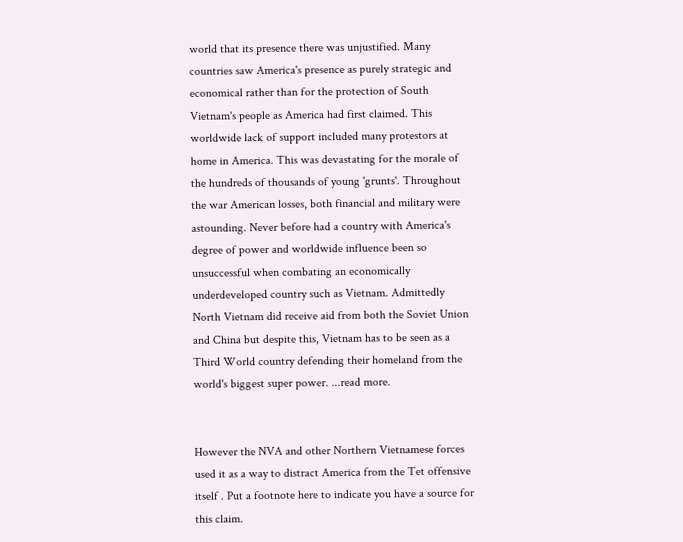world that its presence there was unjustified. Many countries saw America's presence as purely strategic and economical rather than for the protection of South Vietnam's people as America had first claimed. This worldwide lack of support included many protestors at home in America. This was devastating for the morale of the hundreds of thousands of young 'grunts'. Throughout the war American losses, both financial and military were astounding. Never before had a country with America's degree of power and worldwide influence been so unsuccessful when combating an economically underdeveloped country such as Vietnam. Admittedly North Vietnam did receive aid from both the Soviet Union and China but despite this, Vietnam has to be seen as a Third World country defending their homeland from the world's biggest super power. ...read more.


However the NVA and other Northern Vietnamese forces used it as a way to distract America from the Tet offensive itself . Put a footnote here to indicate you have a source for this claim.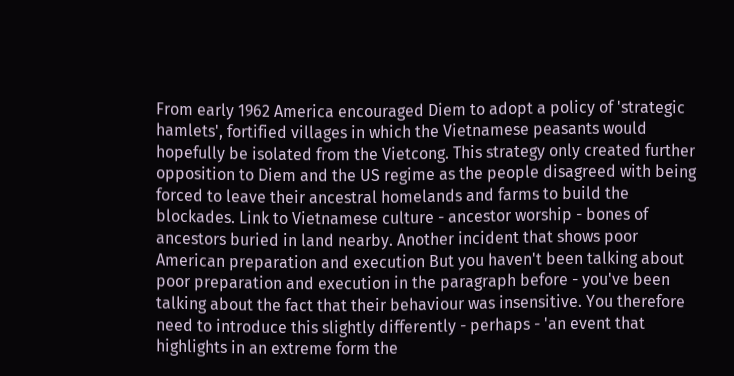From early 1962 America encouraged Diem to adopt a policy of 'strategic hamlets', fortified villages in which the Vietnamese peasants would hopefully be isolated from the Vietcong. This strategy only created further opposition to Diem and the US regime as the people disagreed with being forced to leave their ancestral homelands and farms to build the blockades. Link to Vietnamese culture - ancestor worship - bones of ancestors buried in land nearby. Another incident that shows poor American preparation and execution But you haven't been talking about poor preparation and execution in the paragraph before - you've been talking about the fact that their behaviour was insensitive. You therefore need to introduce this slightly differently - perhaps - 'an event that highlights in an extreme form the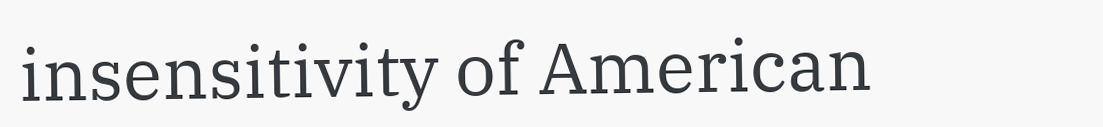insensitivity of American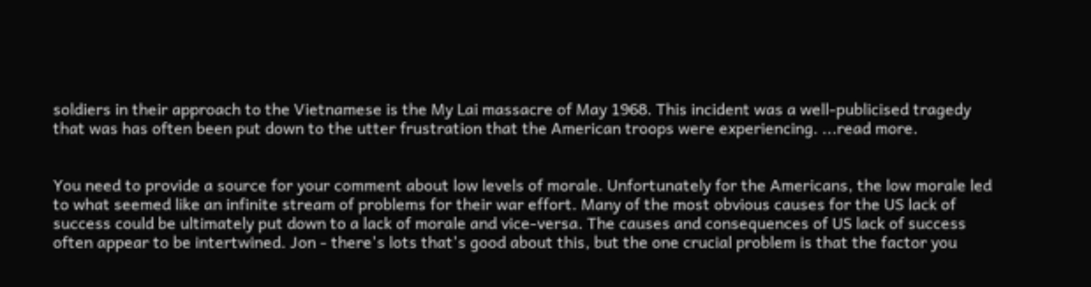soldiers in their approach to the Vietnamese is the My Lai massacre of May 1968. This incident was a well-publicised tragedy that was has often been put down to the utter frustration that the American troops were experiencing. ...read more.


You need to provide a source for your comment about low levels of morale. Unfortunately for the Americans, the low morale led to what seemed like an infinite stream of problems for their war effort. Many of the most obvious causes for the US lack of success could be ultimately put down to a lack of morale and vice-versa. The causes and consequences of US lack of success often appear to be intertwined. Jon - there's lots that's good about this, but the one crucial problem is that the factor you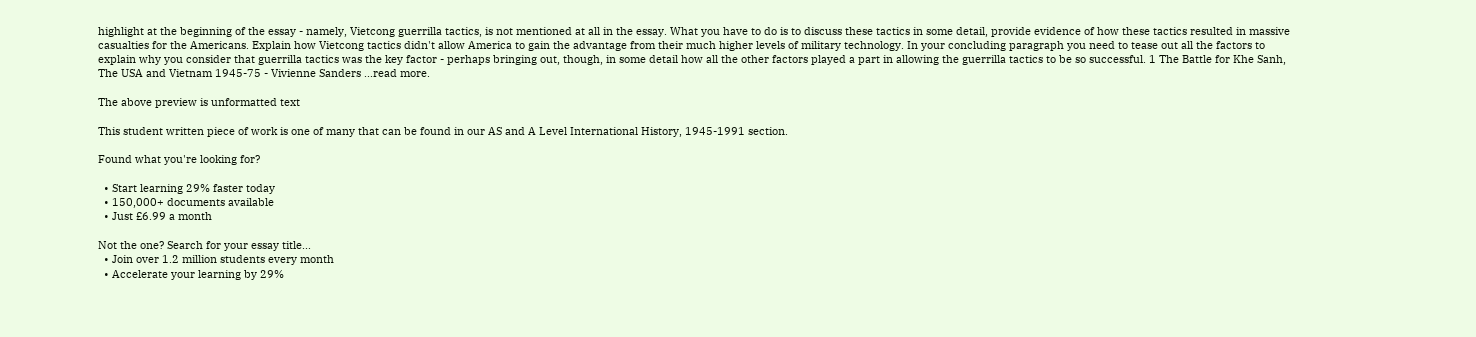highlight at the beginning of the essay - namely, Vietcong guerrilla tactics, is not mentioned at all in the essay. What you have to do is to discuss these tactics in some detail, provide evidence of how these tactics resulted in massive casualties for the Americans. Explain how Vietcong tactics didn't allow America to gain the advantage from their much higher levels of military technology. In your concluding paragraph you need to tease out all the factors to explain why you consider that guerrilla tactics was the key factor - perhaps bringing out, though, in some detail how all the other factors played a part in allowing the guerrilla tactics to be so successful. 1 The Battle for Khe Sanh, The USA and Vietnam 1945-75 - Vivienne Sanders ...read more.

The above preview is unformatted text

This student written piece of work is one of many that can be found in our AS and A Level International History, 1945-1991 section.

Found what you're looking for?

  • Start learning 29% faster today
  • 150,000+ documents available
  • Just £6.99 a month

Not the one? Search for your essay title...
  • Join over 1.2 million students every month
  • Accelerate your learning by 29%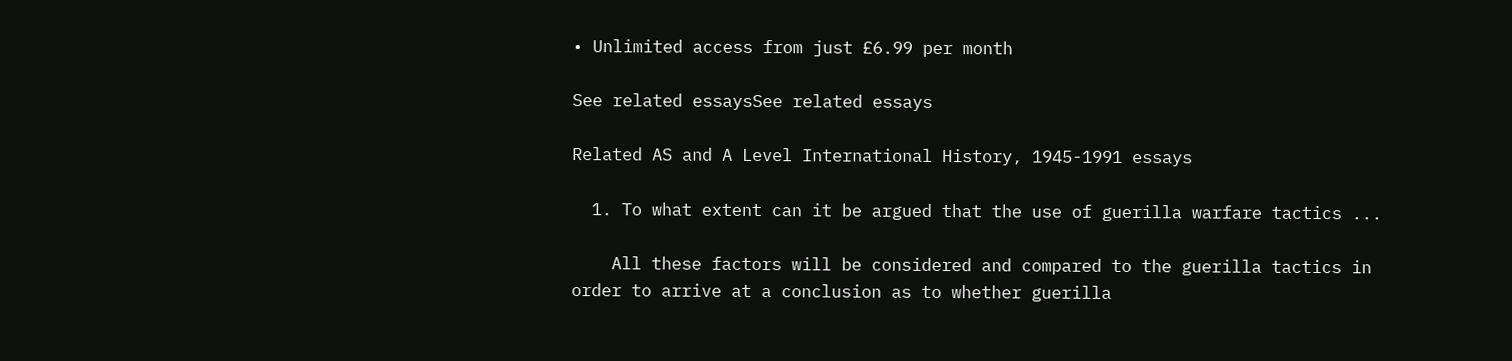• Unlimited access from just £6.99 per month

See related essaysSee related essays

Related AS and A Level International History, 1945-1991 essays

  1. To what extent can it be argued that the use of guerilla warfare tactics ...

    All these factors will be considered and compared to the guerilla tactics in order to arrive at a conclusion as to whether guerilla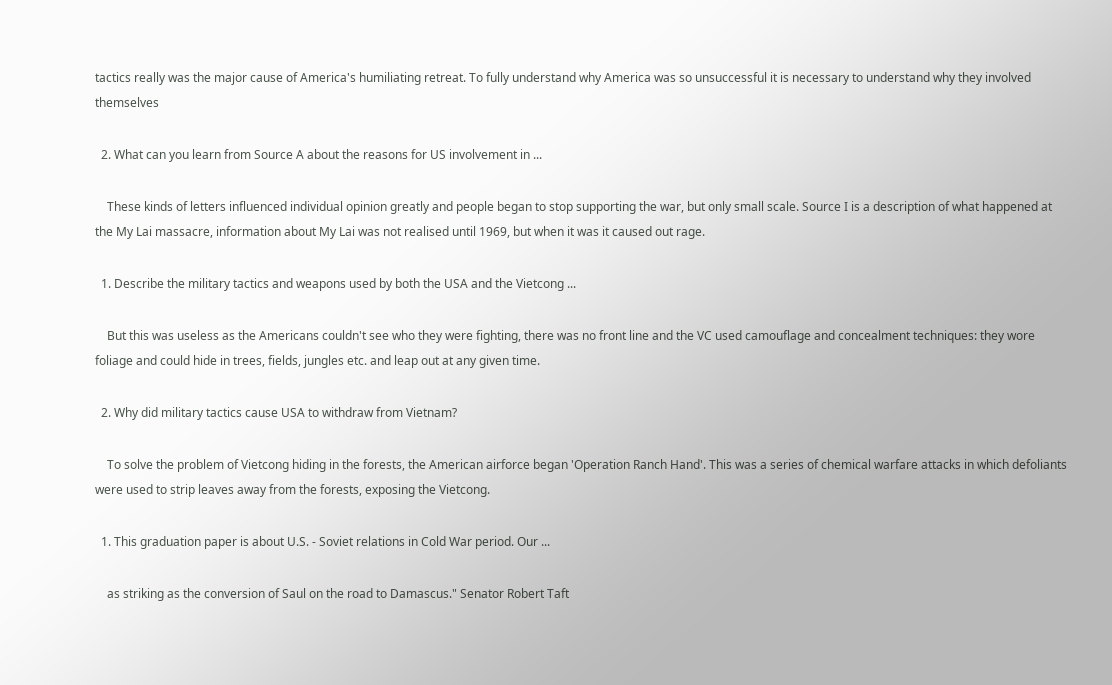tactics really was the major cause of America's humiliating retreat. To fully understand why America was so unsuccessful it is necessary to understand why they involved themselves

  2. What can you learn from Source A about the reasons for US involvement in ...

    These kinds of letters influenced individual opinion greatly and people began to stop supporting the war, but only small scale. Source I is a description of what happened at the My Lai massacre, information about My Lai was not realised until 1969, but when it was it caused out rage.

  1. Describe the military tactics and weapons used by both the USA and the Vietcong ...

    But this was useless as the Americans couldn't see who they were fighting, there was no front line and the VC used camouflage and concealment techniques: they wore foliage and could hide in trees, fields, jungles etc. and leap out at any given time.

  2. Why did military tactics cause USA to withdraw from Vietnam?

    To solve the problem of Vietcong hiding in the forests, the American airforce began 'Operation Ranch Hand'. This was a series of chemical warfare attacks in which defoliants were used to strip leaves away from the forests, exposing the Vietcong.

  1. This graduation paper is about U.S. - Soviet relations in Cold War period. Our ...

    as striking as the conversion of Saul on the road to Damascus." Senator Robert Taft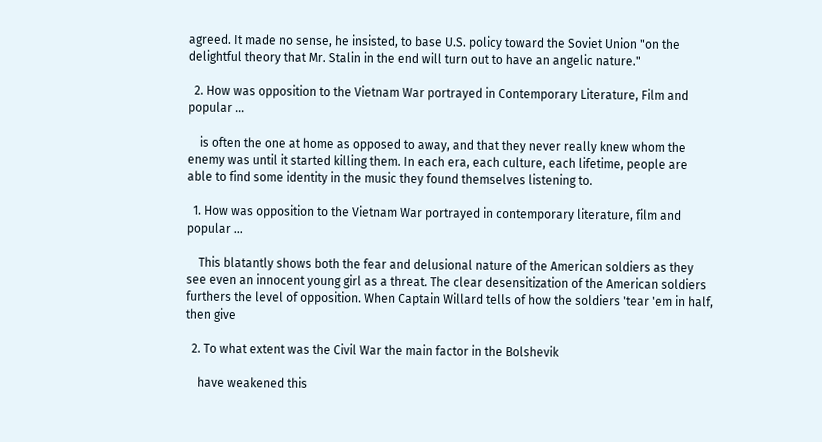agreed. It made no sense, he insisted, to base U.S. policy toward the Soviet Union "on the delightful theory that Mr. Stalin in the end will turn out to have an angelic nature."

  2. How was opposition to the Vietnam War portrayed in Contemporary Literature, Film and popular ...

    is often the one at home as opposed to away, and that they never really knew whom the enemy was until it started killing them. In each era, each culture, each lifetime, people are able to find some identity in the music they found themselves listening to.

  1. How was opposition to the Vietnam War portrayed in contemporary literature, film and popular ...

    This blatantly shows both the fear and delusional nature of the American soldiers as they see even an innocent young girl as a threat. The clear desensitization of the American soldiers furthers the level of opposition. When Captain Willard tells of how the soldiers 'tear 'em in half, then give

  2. To what extent was the Civil War the main factor in the Bolshevik

    have weakened this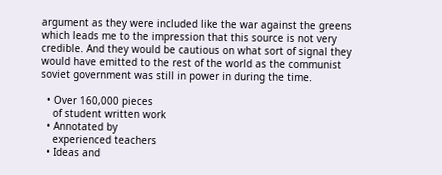argument as they were included like the war against the greens which leads me to the impression that this source is not very credible. And they would be cautious on what sort of signal they would have emitted to the rest of the world as the communist soviet government was still in power in during the time.

  • Over 160,000 pieces
    of student written work
  • Annotated by
    experienced teachers
  • Ideas and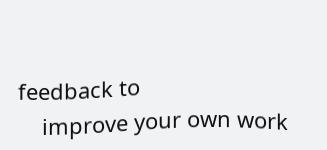feedback to
    improve your own work